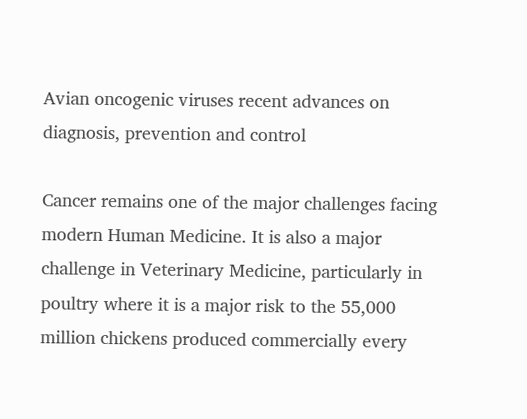Avian oncogenic viruses recent advances on diagnosis, prevention and control

Cancer remains one of the major challenges facing modern Human Medicine. It is also a major challenge in Veterinary Medicine, particularly in poultry where it is a major risk to the 55,000 million chickens produced commercially every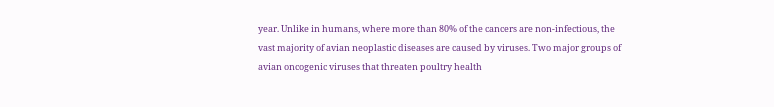year. Unlike in humans, where more than 80% of the cancers are non-infectious, the vast majority of avian neoplastic diseases are caused by viruses. Two major groups of avian oncogenic viruses that threaten poultry health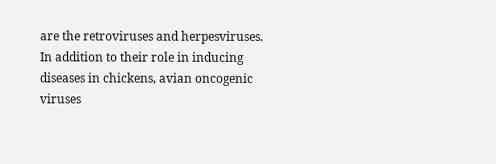are the retroviruses and herpesviruses. In addition to their role in inducing diseases in chickens, avian oncogenic viruses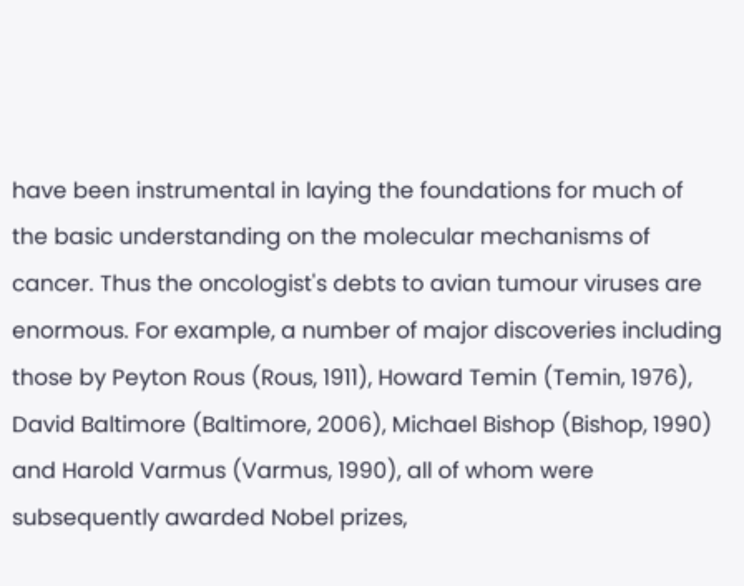have been instrumental in laying the foundations for much of the basic understanding on the molecular mechanisms of cancer. Thus the oncologist's debts to avian tumour viruses are enormous. For example, a number of major discoveries including those by Peyton Rous (Rous, 1911), Howard Temin (Temin, 1976), David Baltimore (Baltimore, 2006), Michael Bishop (Bishop, 1990) and Harold Varmus (Varmus, 1990), all of whom were subsequently awarded Nobel prizes,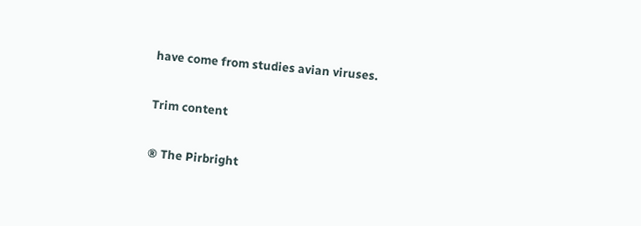have come from studies avian viruses.

Trim content

® The Pirbright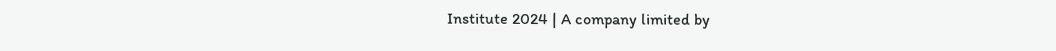Institute 2024 | A company limited by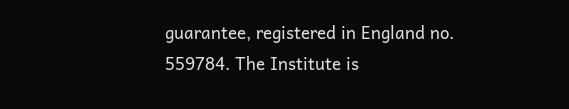guarantee, registered in England no. 559784. The Institute is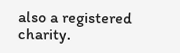also a registered charity.